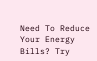Need To Reduce Your Energy Bills? Try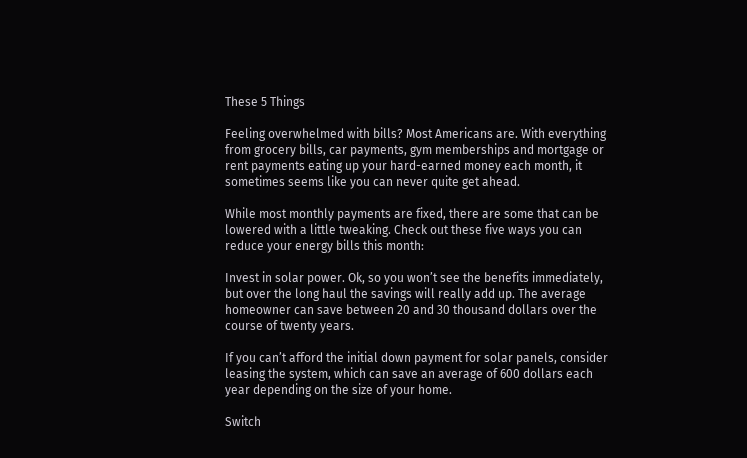These 5 Things

Feeling overwhelmed with bills? Most Americans are. With everything from grocery bills, car payments, gym memberships and mortgage or rent payments eating up your hard-earned money each month, it sometimes seems like you can never quite get ahead.

While most monthly payments are fixed, there are some that can be lowered with a little tweaking. Check out these five ways you can reduce your energy bills this month:

Invest in solar power. Ok, so you won’t see the benefits immediately, but over the long haul the savings will really add up. The average homeowner can save between 20 and 30 thousand dollars over the course of twenty years.

If you can’t afford the initial down payment for solar panels, consider leasing the system, which can save an average of 600 dollars each year depending on the size of your home.

Switch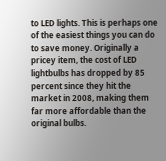to LED lights. This is perhaps one of the easiest things you can do to save money. Originally a pricey item, the cost of LED lightbulbs has dropped by 85 percent since they hit the market in 2008, making them far more affordable than the original bulbs.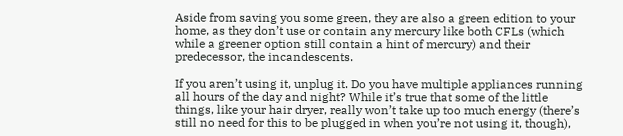Aside from saving you some green, they are also a green edition to your home, as they don’t use or contain any mercury like both CFLs (which while a greener option still contain a hint of mercury) and their predecessor, the incandescents.

If you aren’t using it, unplug it. Do you have multiple appliances running all hours of the day and night? While it’s true that some of the little things, like your hair dryer, really won’t take up too much energy (there’s still no need for this to be plugged in when you’re not using it, though),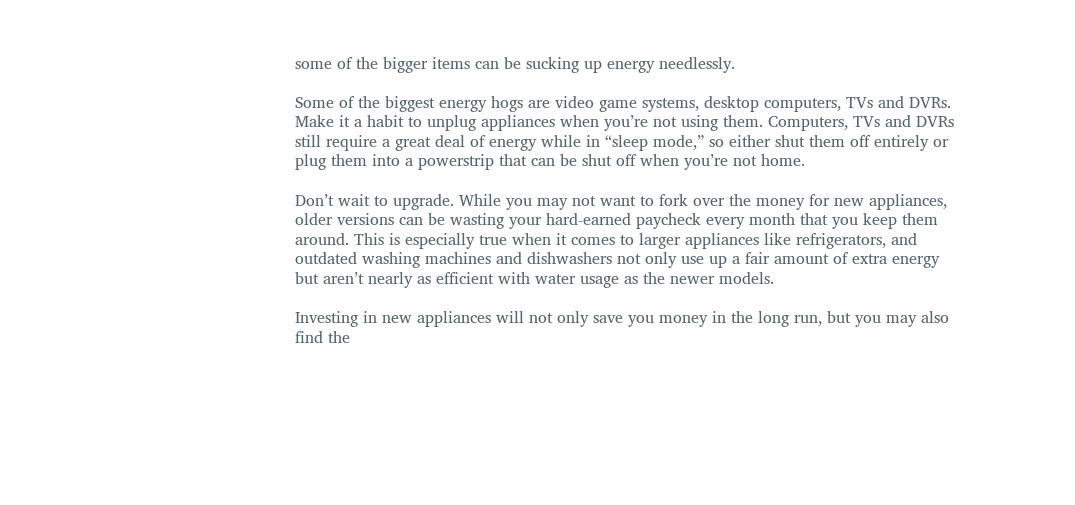some of the bigger items can be sucking up energy needlessly.

Some of the biggest energy hogs are video game systems, desktop computers, TVs and DVRs. Make it a habit to unplug appliances when you’re not using them. Computers, TVs and DVRs still require a great deal of energy while in “sleep mode,” so either shut them off entirely or plug them into a powerstrip that can be shut off when you’re not home.

Don’t wait to upgrade. While you may not want to fork over the money for new appliances, older versions can be wasting your hard-earned paycheck every month that you keep them around. This is especially true when it comes to larger appliances like refrigerators, and outdated washing machines and dishwashers not only use up a fair amount of extra energy but aren’t nearly as efficient with water usage as the newer models.

Investing in new appliances will not only save you money in the long run, but you may also find the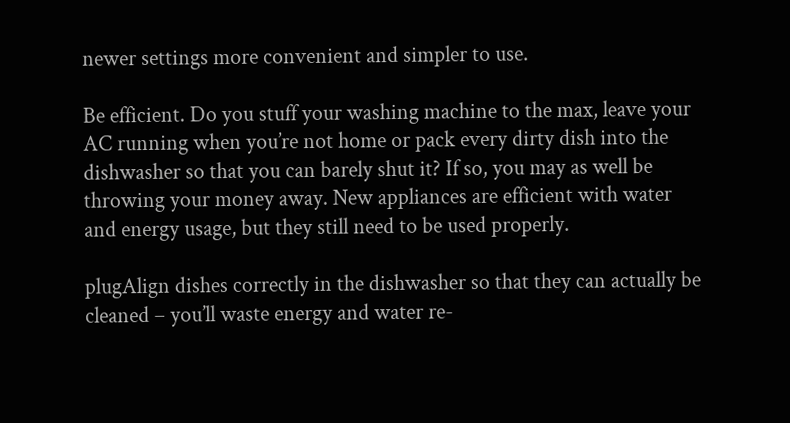newer settings more convenient and simpler to use.

Be efficient. Do you stuff your washing machine to the max, leave your AC running when you’re not home or pack every dirty dish into the dishwasher so that you can barely shut it? If so, you may as well be throwing your money away. New appliances are efficient with water and energy usage, but they still need to be used properly.

plugAlign dishes correctly in the dishwasher so that they can actually be cleaned – you’ll waste energy and water re-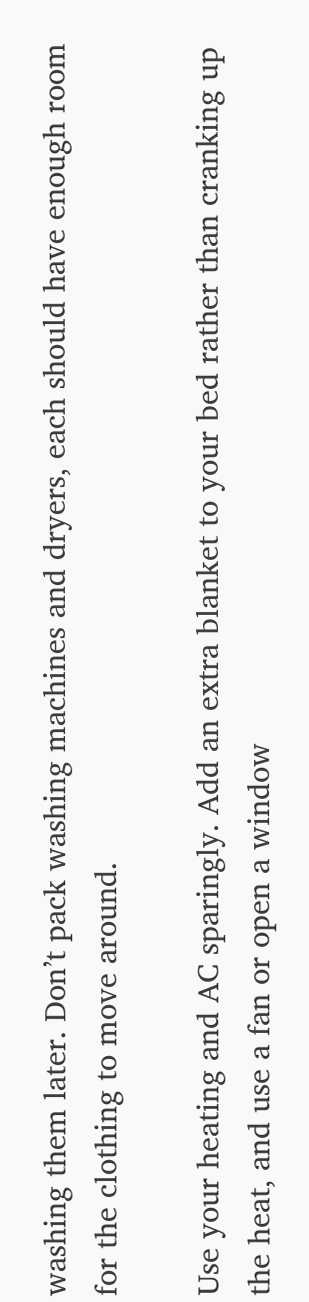washing them later. Don’t pack washing machines and dryers, each should have enough room for the clothing to move around.

Use your heating and AC sparingly. Add an extra blanket to your bed rather than cranking up the heat, and use a fan or open a window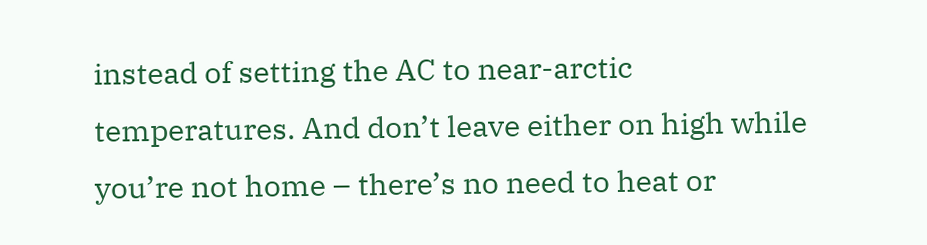instead of setting the AC to near-arctic temperatures. And don’t leave either on high while you’re not home – there’s no need to heat or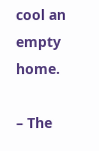cool an empty home.

– The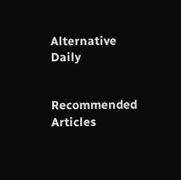Alternative Daily


Recommended Articles